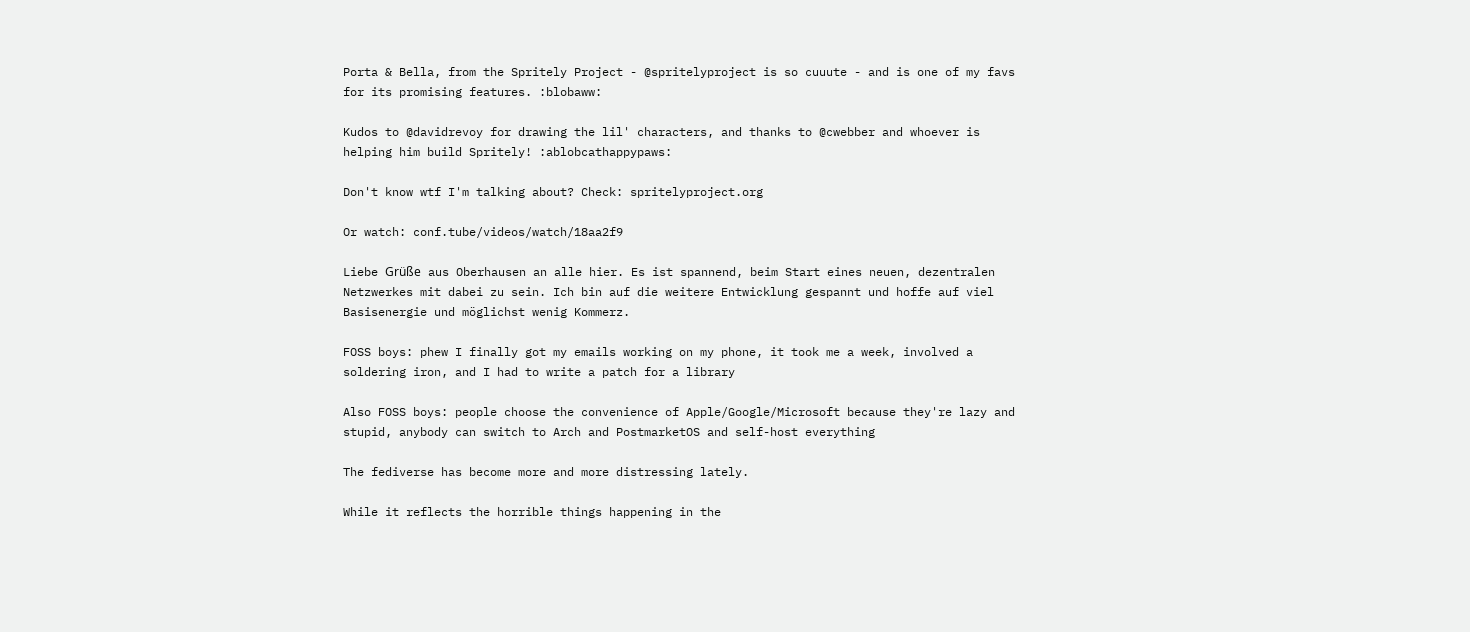Porta & Bella, from the Spritely Project - @spritelyproject is so cuuute - and is one of my favs for its promising features. :blobaww:

Kudos to @davidrevoy for drawing the lil' characters, and thanks to @cwebber and whoever is helping him build Spritely! :ablobcathappypaws:

Don't know wtf I'm talking about? Check: spritelyproject.org

Or watch: conf.tube/videos/watch/18aa2f9

Liebe Grüße aus Oberhausen an alle hier. Es ist spannend, beim Start eines neuen, dezentralen Netzwerkes mit dabei zu sein. Ich bin auf die weitere Entwicklung gespannt und hoffe auf viel Basisenergie und möglichst wenig Kommerz.

FOSS boys: phew I finally got my emails working on my phone, it took me a week, involved a soldering iron, and I had to write a patch for a library

Also FOSS boys: people choose the convenience of Apple/Google/Microsoft because they're lazy and stupid, anybody can switch to Arch and PostmarketOS and self-host everything

The fediverse has become more and more distressing lately.

While it reflects the horrible things happening in the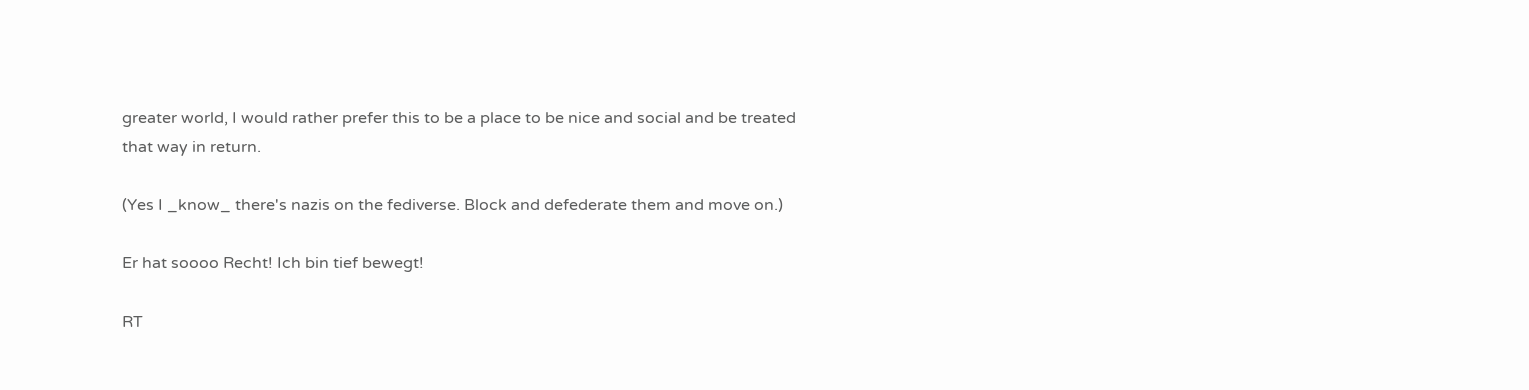greater world, I would rather prefer this to be a place to be nice and social and be treated that way in return.

(Yes I _know_ there's nazis on the fediverse. Block and defederate them and move on.)

Er hat soooo Recht! Ich bin tief bewegt!

RT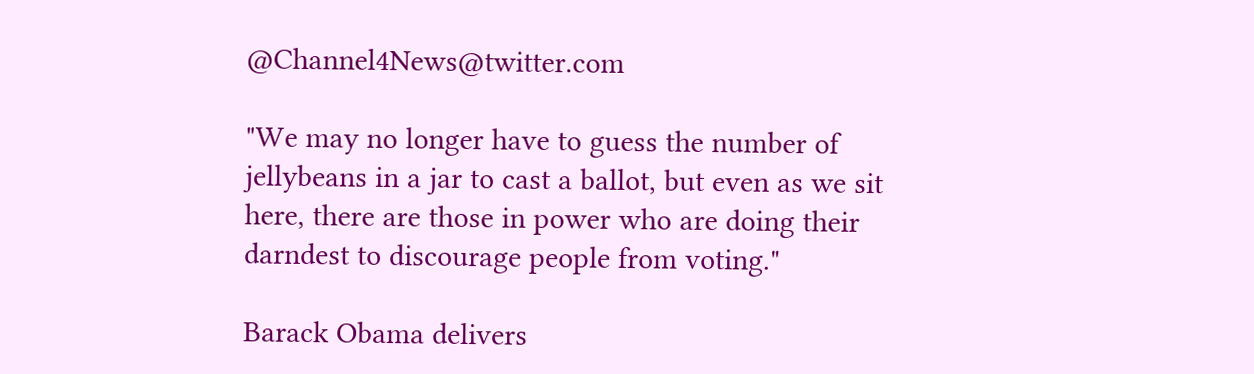@Channel4News@twitter.com

"We may no longer have to guess the number of jellybeans in a jar to cast a ballot, but even as we sit here, there are those in power who are doing their darndest to discourage people from voting."

Barack Obama delivers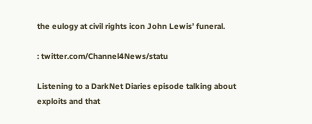the eulogy at civil rights icon John Lewis’ funeral.

: twitter.com/Channel4News/statu

Listening to a DarkNet Diaries episode talking about exploits and that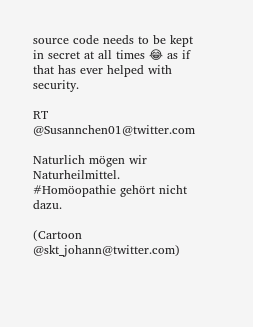source code needs to be kept in secret at all times 😂 as if that has ever helped with security.

RT @Susannchen01@twitter.com

Naturlich mögen wir Naturheilmittel.
#Homöopathie gehört nicht dazu.

(Cartoon @skt_johann@twitter.com)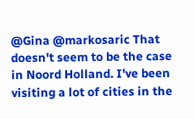@Gina @markosaric That doesn't seem to be the case in Noord Holland. I've been visiting a lot of cities in the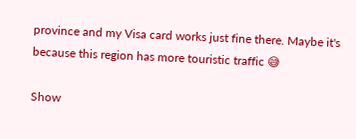province and my Visa card works just fine there. Maybe it's because this region has more touristic traffic 😅

Show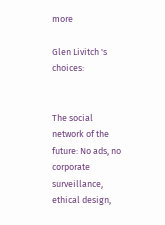more

Glen Livitch 's choices:


The social network of the future: No ads, no corporate surveillance, ethical design,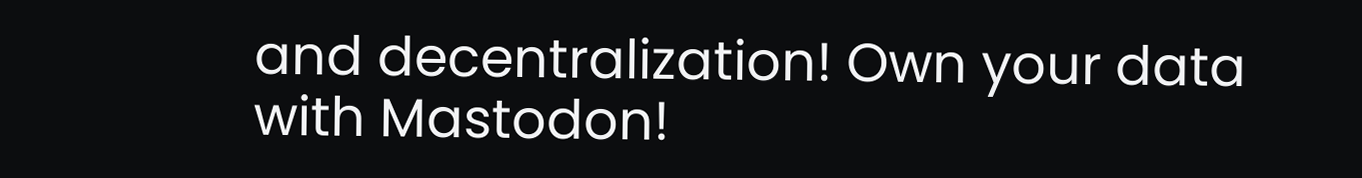and decentralization! Own your data with Mastodon!